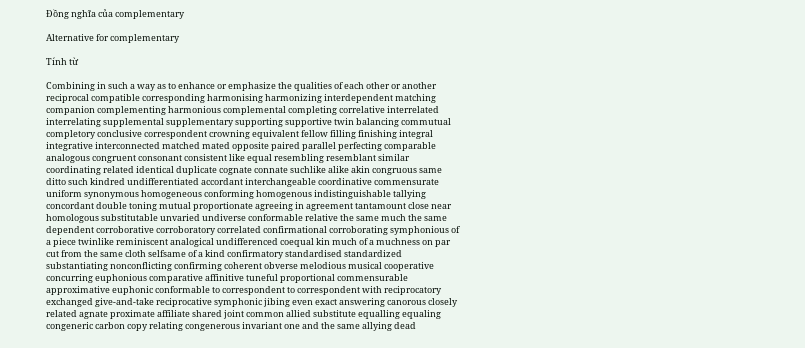Đồng nghĩa của complementary

Alternative for complementary

Tính từ

Combining in such a way as to enhance or emphasize the qualities of each other or another
reciprocal compatible corresponding harmonising harmonizing interdependent matching companion complementing harmonious complemental completing correlative interrelated interrelating supplemental supplementary supporting supportive twin balancing commutual completory conclusive correspondent crowning equivalent fellow filling finishing integral integrative interconnected matched mated opposite paired parallel perfecting comparable analogous congruent consonant consistent like equal resembling resemblant similar coordinating related identical duplicate cognate connate suchlike alike akin congruous same ditto such kindred undifferentiated accordant interchangeable coordinative commensurate uniform synonymous homogeneous conforming homogenous indistinguishable tallying concordant double toning mutual proportionate agreeing in agreement tantamount close near homologous substitutable unvaried undiverse conformable relative the same much the same dependent corroborative corroboratory correlated confirmational corroborating symphonious of a piece twinlike reminiscent analogical undifferenced coequal kin much of a muchness on par cut from the same cloth selfsame of a kind confirmatory standardised standardized substantiating nonconflicting confirming coherent obverse melodious musical cooperative concurring euphonious comparative affinitive tuneful proportional commensurable approximative euphonic conformable to correspondent to correspondent with reciprocatory exchanged give-and-take reciprocative symphonic jibing even exact answering canorous closely related agnate proximate affiliate shared joint common allied substitute equalling equaling congeneric carbon copy relating congenerous invariant one and the same allying dead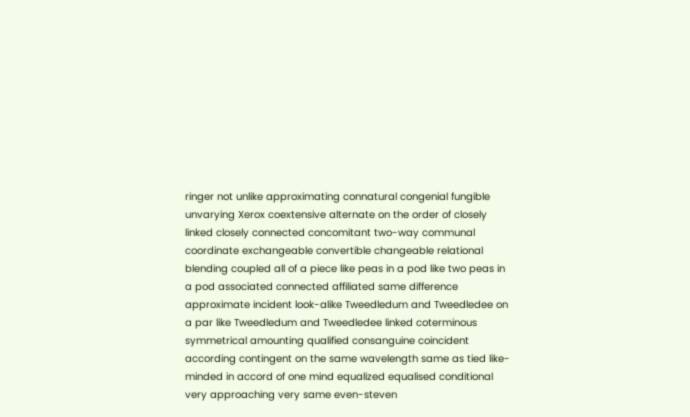ringer not unlike approximating connatural congenial fungible unvarying Xerox coextensive alternate on the order of closely linked closely connected concomitant two-way communal coordinate exchangeable convertible changeable relational blending coupled all of a piece like peas in a pod like two peas in a pod associated connected affiliated same difference approximate incident look-alike Tweedledum and Tweedledee on a par like Tweedledum and Tweedledee linked coterminous symmetrical amounting qualified consanguine coincident according contingent on the same wavelength same as tied like-minded in accord of one mind equalized equalised conditional very approaching very same even-steven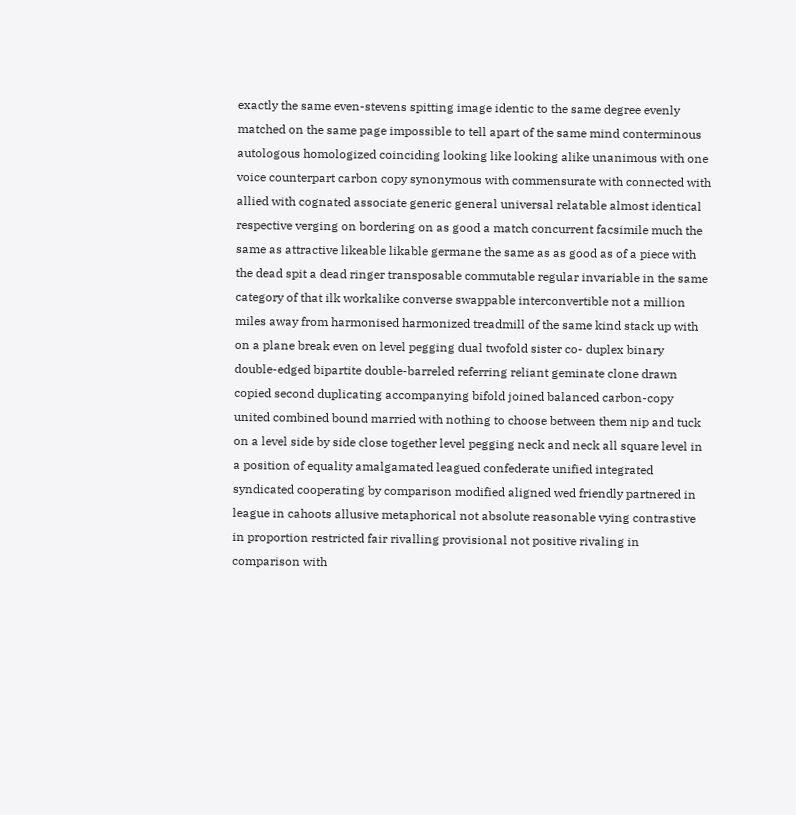exactly the same even-stevens spitting image identic to the same degree evenly matched on the same page impossible to tell apart of the same mind conterminous autologous homologized coinciding looking like looking alike unanimous with one voice counterpart carbon copy synonymous with commensurate with connected with allied with cognated associate generic general universal relatable almost identical respective verging on bordering on as good a match concurrent facsimile much the same as attractive likeable likable germane the same as as good as of a piece with the dead spit a dead ringer transposable commutable regular invariable in the same category of that ilk workalike converse swappable interconvertible not a million miles away from harmonised harmonized treadmill of the same kind stack up with on a plane break even on level pegging dual twofold sister co- duplex binary double-edged bipartite double-barreled referring reliant geminate clone drawn copied second duplicating accompanying bifold joined balanced carbon-copy united combined bound married with nothing to choose between them nip and tuck on a level side by side close together level pegging neck and neck all square level in a position of equality amalgamated leagued confederate unified integrated syndicated cooperating by comparison modified aligned wed friendly partnered in league in cahoots allusive metaphorical not absolute reasonable vying contrastive in proportion restricted fair rivalling provisional not positive rivaling in comparison with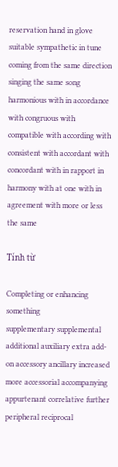reservation hand in glove suitable sympathetic in tune coming from the same direction singing the same song harmonious with in accordance with congruous with compatible with according with consistent with accordant with concordant with in rapport in harmony with at one with in agreement with more or less the same

Tính từ

Completing or enhancing something
supplementary supplemental additional auxiliary extra add-on accessory ancillary increased more accessorial accompanying appurtenant correlative further peripheral reciprocal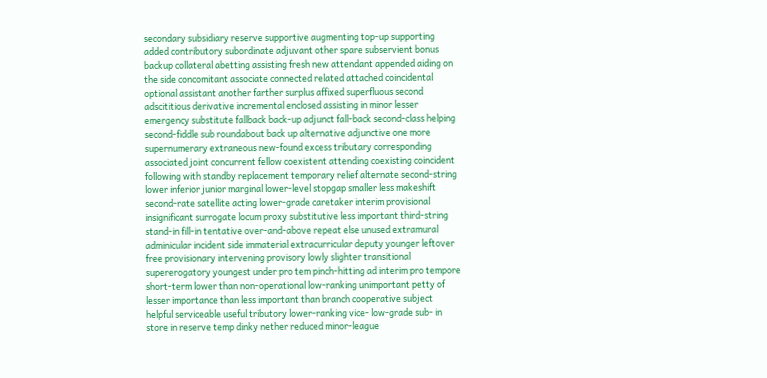secondary subsidiary reserve supportive augmenting top-up supporting added contributory subordinate adjuvant other spare subservient bonus backup collateral abetting assisting fresh new attendant appended aiding on the side concomitant associate connected related attached coincidental optional assistant another farther surplus affixed superfluous second adscititious derivative incremental enclosed assisting in minor lesser emergency substitute fallback back-up adjunct fall-back second-class helping second-fiddle sub roundabout back up alternative adjunctive one more supernumerary extraneous new-found excess tributary corresponding associated joint concurrent fellow coexistent attending coexisting coincident following with standby replacement temporary relief alternate second-string lower inferior junior marginal lower-level stopgap smaller less makeshift second-rate satellite acting lower-grade caretaker interim provisional insignificant surrogate locum proxy substitutive less important third-string stand-in fill-in tentative over-and-above repeat else unused extramural adminicular incident side immaterial extracurricular deputy younger leftover free provisionary intervening provisory lowly slighter transitional supererogatory youngest under pro tem pinch-hitting ad interim pro tempore short-term lower than non-operational low-ranking unimportant petty of lesser importance than less important than branch cooperative subject helpful serviceable useful tributory lower-ranking vice- low-grade sub- in store in reserve temp dinky nether reduced minor-league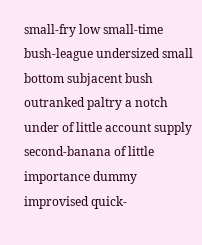small-fry low small-time bush-league undersized small bottom subjacent bush outranked paltry a notch under of little account supply second-banana of little importance dummy improvised quick-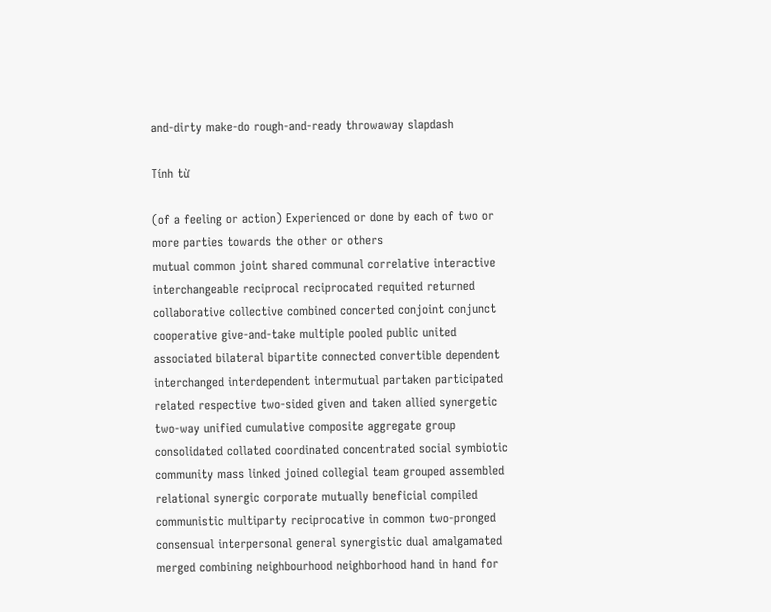and-dirty make-do rough-and-ready throwaway slapdash

Tính từ

(of a feeling or action) Experienced or done by each of two or more parties towards the other or others
mutual common joint shared communal correlative interactive interchangeable reciprocal reciprocated requited returned collaborative collective combined concerted conjoint conjunct cooperative give-and-take multiple pooled public united associated bilateral bipartite connected convertible dependent interchanged interdependent intermutual partaken participated related respective two-sided given and taken allied synergetic two-way unified cumulative composite aggregate group consolidated collated coordinated concentrated social symbiotic community mass linked joined collegial team grouped assembled relational synergic corporate mutually beneficial compiled communistic multiparty reciprocative in common two-pronged consensual interpersonal general synergistic dual amalgamated merged combining neighbourhood neighborhood hand in hand for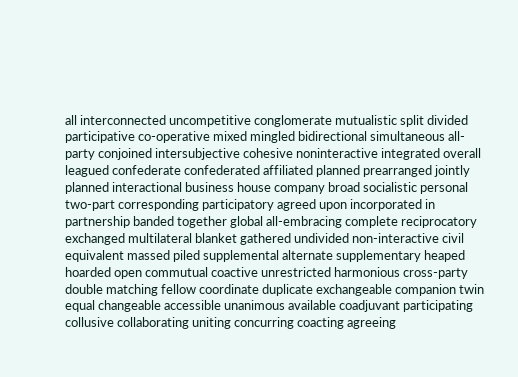all interconnected uncompetitive conglomerate mutualistic split divided participative co-operative mixed mingled bidirectional simultaneous all-party conjoined intersubjective cohesive noninteractive integrated overall leagued confederate confederated affiliated planned prearranged jointly planned interactional business house company broad socialistic personal two-part corresponding participatory agreed upon incorporated in partnership banded together global all-embracing complete reciprocatory exchanged multilateral blanket gathered undivided non-interactive civil equivalent massed piled supplemental alternate supplementary heaped hoarded open commutual coactive unrestricted harmonious cross-party double matching fellow coordinate duplicate exchangeable companion twin equal changeable accessible unanimous available coadjuvant participating collusive collaborating uniting concurring coacting agreeing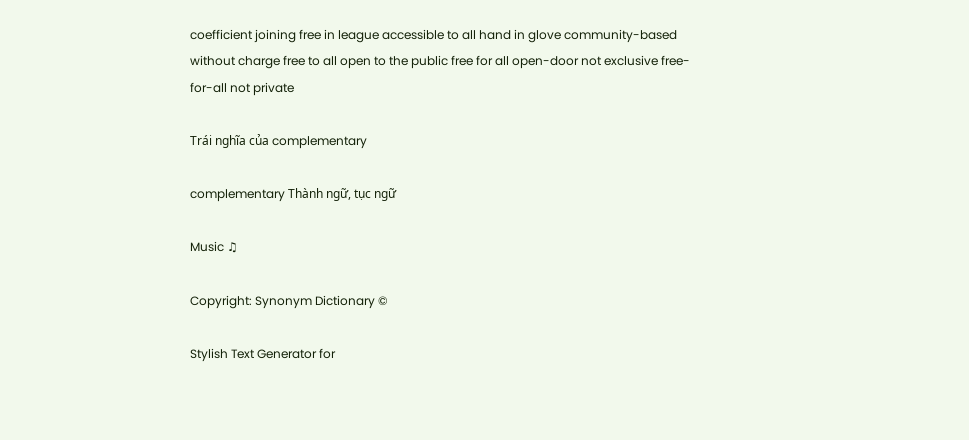coefficient joining free in league accessible to all hand in glove community-based without charge free to all open to the public free for all open-door not exclusive free-for-all not private

Trái nghĩa của complementary

complementary Thành ngữ, tục ngữ

Music ♫

Copyright: Synonym Dictionary ©

Stylish Text Generator for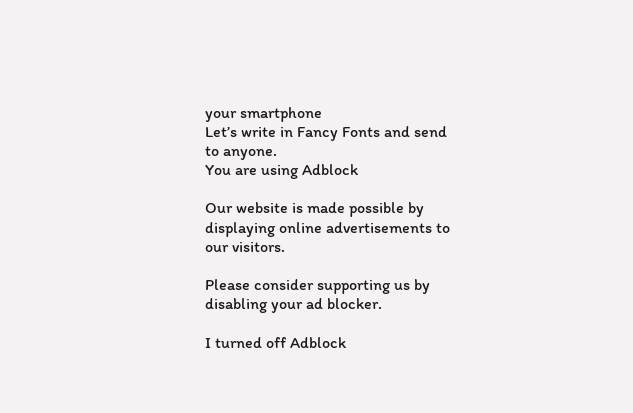your smartphone
Let’s write in Fancy Fonts and send to anyone.
You are using Adblock

Our website is made possible by displaying online advertisements to our visitors.

Please consider supporting us by disabling your ad blocker.

I turned off Adblock